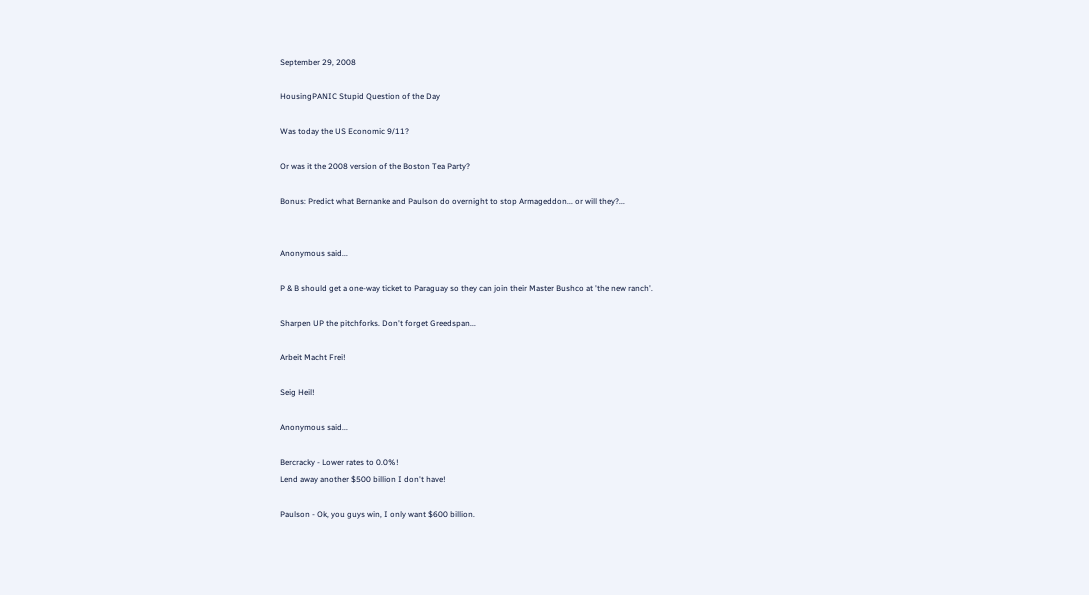September 29, 2008

HousingPANIC Stupid Question of the Day

Was today the US Economic 9/11?

Or was it the 2008 version of the Boston Tea Party?

Bonus: Predict what Bernanke and Paulson do overnight to stop Armageddon... or will they?...


Anonymous said...

P & B should get a one-way ticket to Paraguay so they can join their Master Bushco at 'the new ranch'.

Sharpen UP the pitchforks. Don't forget Greedspan...

Arbeit Macht Frei!

Seig Heil!

Anonymous said...

Bercracky - Lower rates to 0.0%!
Lend away another $500 billion I don't have!

Paulson - Ok, you guys win, I only want $600 billion.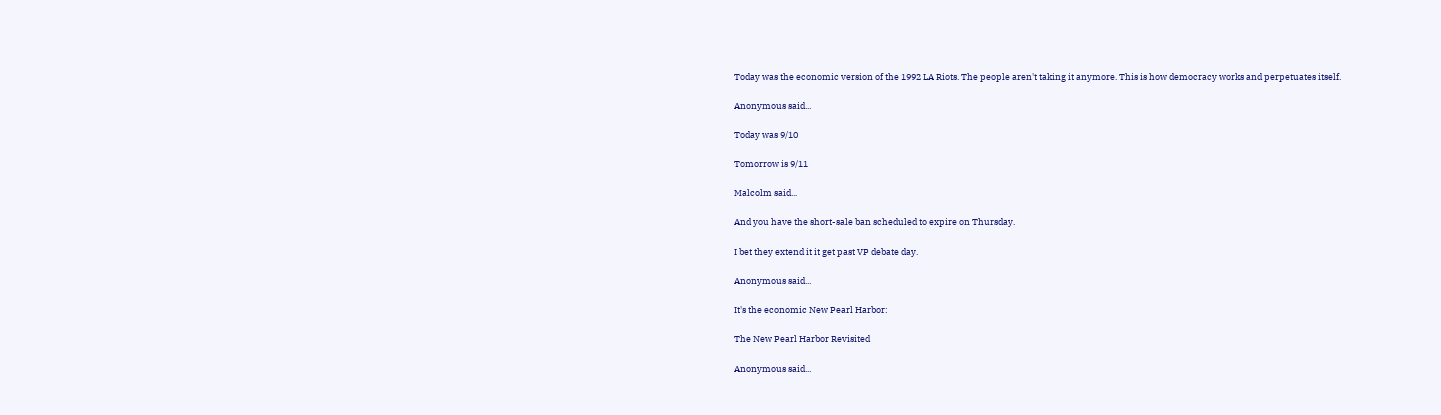Today was the economic version of the 1992 LA Riots. The people aren't taking it anymore. This is how democracy works and perpetuates itself.

Anonymous said...

Today was 9/10

Tomorrow is 9/11

Malcolm said...

And you have the short-sale ban scheduled to expire on Thursday.

I bet they extend it it get past VP debate day.

Anonymous said...

It's the economic New Pearl Harbor:

The New Pearl Harbor Revisited

Anonymous said...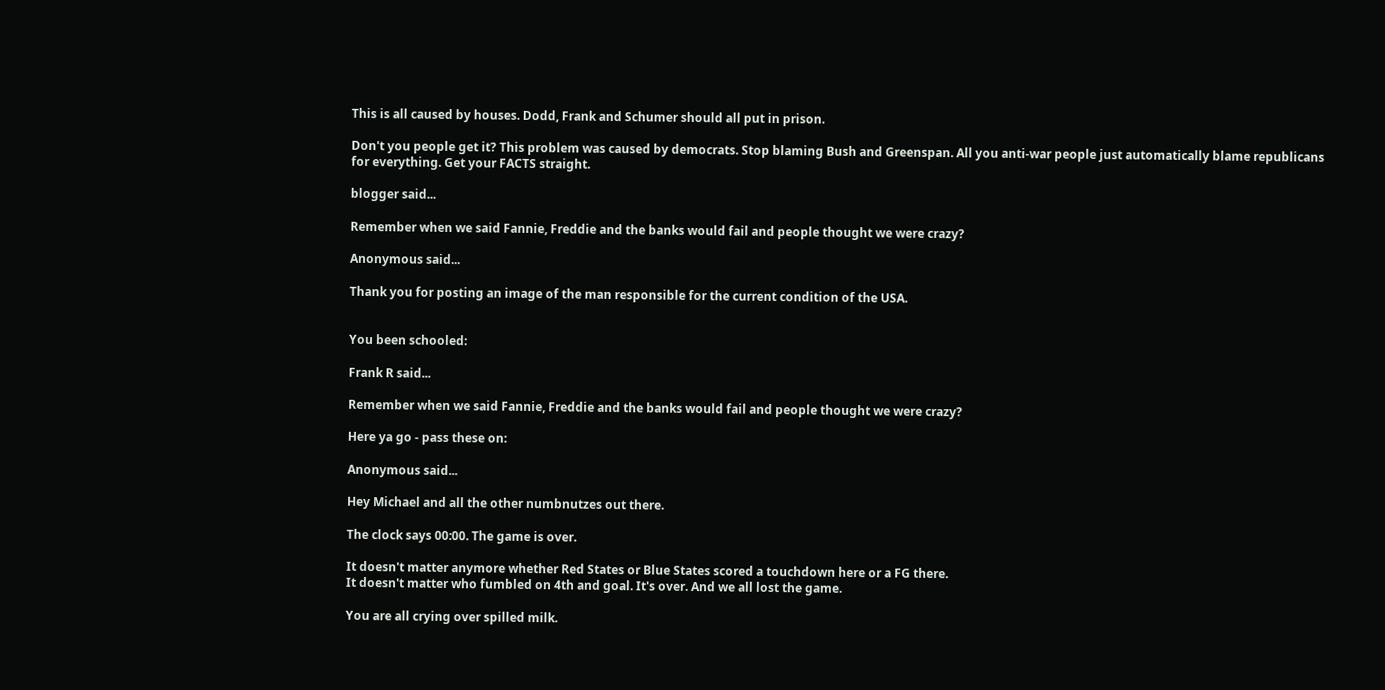This is all caused by houses. Dodd, Frank and Schumer should all put in prison.

Don't you people get it? This problem was caused by democrats. Stop blaming Bush and Greenspan. All you anti-war people just automatically blame republicans for everything. Get your FACTS straight.

blogger said...

Remember when we said Fannie, Freddie and the banks would fail and people thought we were crazy?

Anonymous said...

Thank you for posting an image of the man responsible for the current condition of the USA.


You been schooled:

Frank R said...

Remember when we said Fannie, Freddie and the banks would fail and people thought we were crazy?

Here ya go - pass these on:

Anonymous said...

Hey Michael and all the other numbnutzes out there.

The clock says 00:00. The game is over.

It doesn't matter anymore whether Red States or Blue States scored a touchdown here or a FG there.
It doesn't matter who fumbled on 4th and goal. It's over. And we all lost the game.

You are all crying over spilled milk.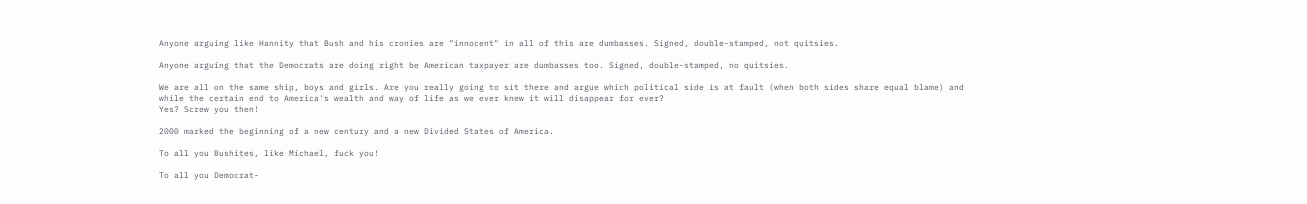Anyone arguing like Hannity that Bush and his cronies are "innocent" in all of this are dumbasses. Signed, double-stamped, not quitsies.

Anyone arguing that the Democrats are doing right be American taxpayer are dumbasses too. Signed, double-stamped, no quitsies.

We are all on the same ship, boys and girls. Are you really going to sit there and argue which political side is at fault (when both sides share equal blame) and while the certain end to America's wealth and way of life as we ever knew it will disappear for ever?
Yes? Screw you then!

2000 marked the beginning of a new century and a new Divided States of America.

To all you Bushites, like Michael, fuck you!

To all you Democrat-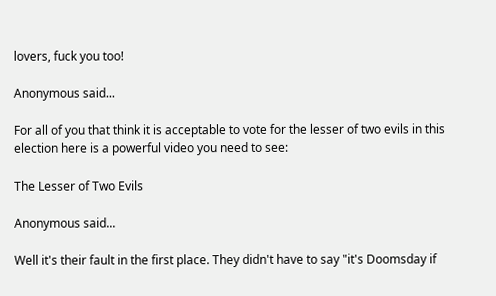lovers, fuck you too!

Anonymous said...

For all of you that think it is acceptable to vote for the lesser of two evils in this election here is a powerful video you need to see:

The Lesser of Two Evils

Anonymous said...

Well it's their fault in the first place. They didn't have to say "it's Doomsday if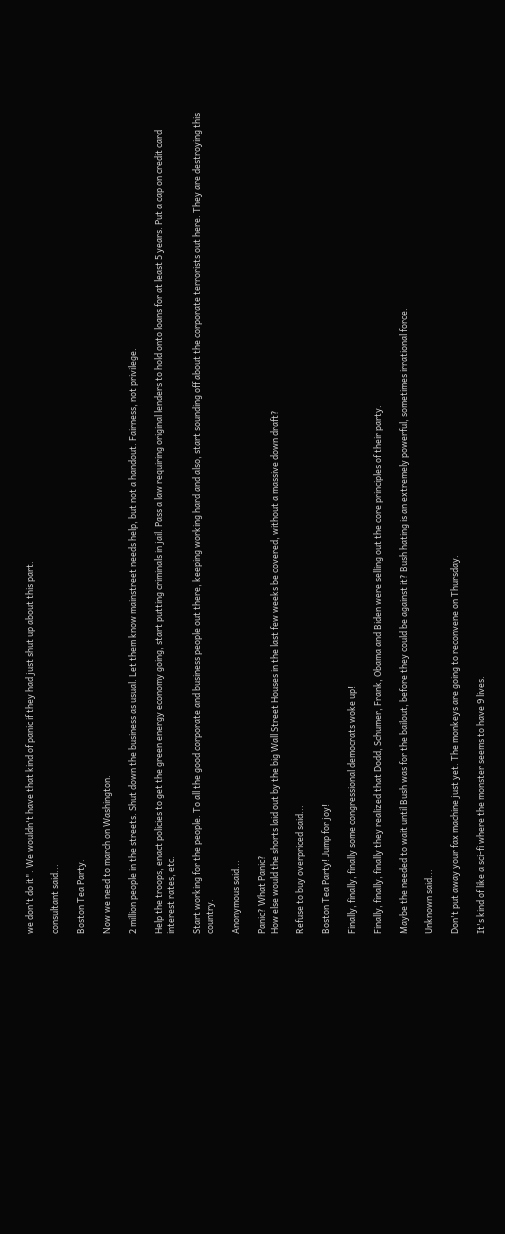we don't do it". We wouldn't have that kind of panic if they had just shut up about this part.

consultant said...

Boston Tea Party.

Now we need to march on Washington.

2 million people in the streets. Shut down the business as usual. Let them know mainstreet needs help, but not a handout. Fairness, not privilege.

Help the troops, enact policies to get the green energy economy going, start putting criminals in jail. Pass a law requiring original lenders to hold onto loans for at least 5 years. Put a cap on credit card interest rates, etc.

Start working for the people. To all the good corporate and business people out there, keeping working hard and also, start sounding off about the corporate terrorists out here. They are destroying this country.

Anonymous said...

Panic? What Panic?
How else would the shorts laid out by the big Wall Street Houses in the last few weeks be covered, without a massive down draft?

Refuse to buy overpriced said...

Boston Tea Party! Jump for joy!

Finally, finally, finally some congressional democrats woke up!

Finally, finally, finally they realized that Dodd, Schumer, Frank, Obama and Biden were selling out the core principles of their party.

Maybe the needed to wait until Bush was for the bailout, before they could be against it? Bush hating is an extremely powerful, sometimes irrational force.

Unknown said...

Don't put away your fax machine just yet. The monkeys are going to reconvene on Thursday.

It's kind of like a sci-fi where the monster seems to have 9 lives.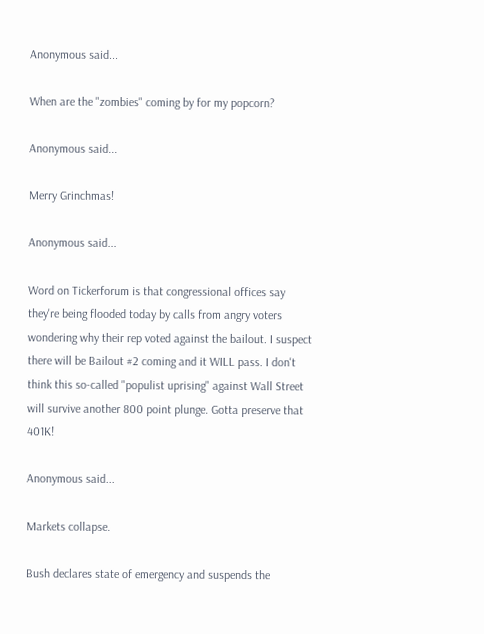Anonymous said...

When are the "zombies" coming by for my popcorn?

Anonymous said...

Merry Grinchmas!

Anonymous said...

Word on Tickerforum is that congressional offices say they're being flooded today by calls from angry voters wondering why their rep voted against the bailout. I suspect there will be Bailout #2 coming and it WILL pass. I don't think this so-called "populist uprising" against Wall Street will survive another 800 point plunge. Gotta preserve that 401K!

Anonymous said...

Markets collapse.

Bush declares state of emergency and suspends the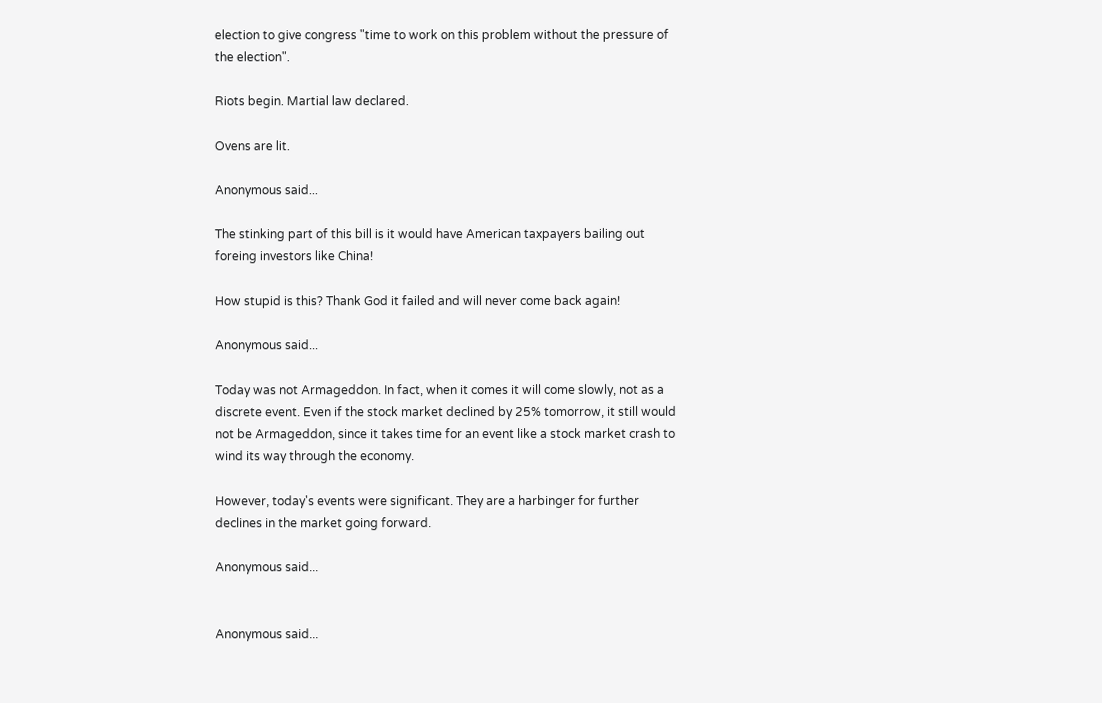election to give congress "time to work on this problem without the pressure of the election".

Riots begin. Martial law declared.

Ovens are lit.

Anonymous said...

The stinking part of this bill is it would have American taxpayers bailing out foreing investors like China!

How stupid is this? Thank God it failed and will never come back again!

Anonymous said...

Today was not Armageddon. In fact, when it comes it will come slowly, not as a discrete event. Even if the stock market declined by 25% tomorrow, it still would not be Armageddon, since it takes time for an event like a stock market crash to wind its way through the economy.

However, today's events were significant. They are a harbinger for further declines in the market going forward.

Anonymous said...


Anonymous said...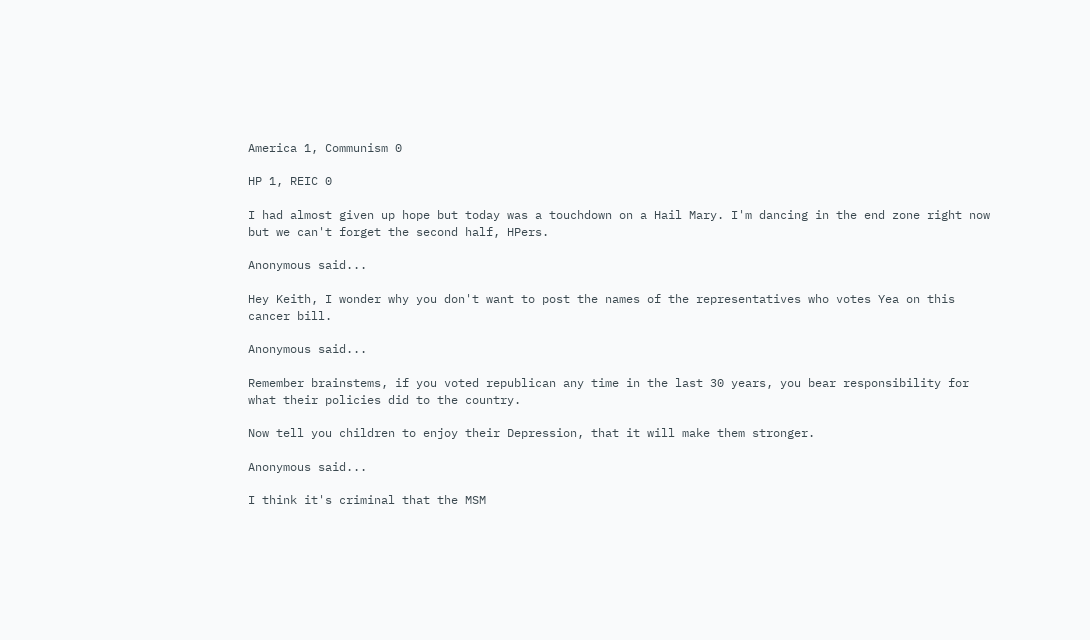America 1, Communism 0

HP 1, REIC 0

I had almost given up hope but today was a touchdown on a Hail Mary. I'm dancing in the end zone right now but we can't forget the second half, HPers.

Anonymous said...

Hey Keith, I wonder why you don't want to post the names of the representatives who votes Yea on this cancer bill.

Anonymous said...

Remember brainstems, if you voted republican any time in the last 30 years, you bear responsibility for what their policies did to the country.

Now tell you children to enjoy their Depression, that it will make them stronger.

Anonymous said...

I think it's criminal that the MSM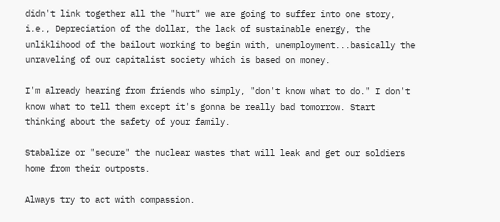didn't link together all the "hurt" we are going to suffer into one story, i.e., Depreciation of the dollar, the lack of sustainable energy, the unliklihood of the bailout working to begin with, unemployment...basically the unraveling of our capitalist society which is based on money.

I'm already hearing from friends who simply, "don't know what to do." I don't know what to tell them except it's gonna be really bad tomorrow. Start thinking about the safety of your family.

Stabalize or "secure" the nuclear wastes that will leak and get our soldiers home from their outposts.

Always try to act with compassion.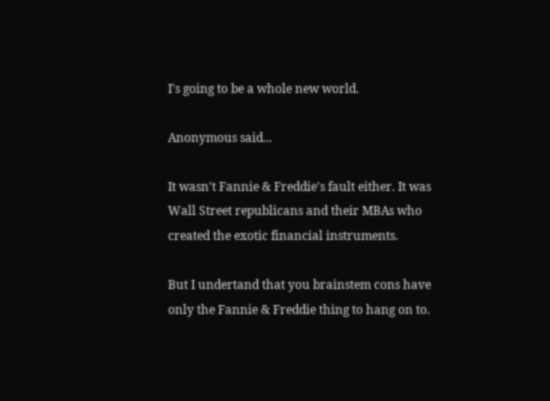I's going to be a whole new world.

Anonymous said...

It wasn't Fannie & Freddie's fault either. It was Wall Street republicans and their MBAs who created the exotic financial instruments.

But I undertand that you brainstem cons have only the Fannie & Freddie thing to hang on to.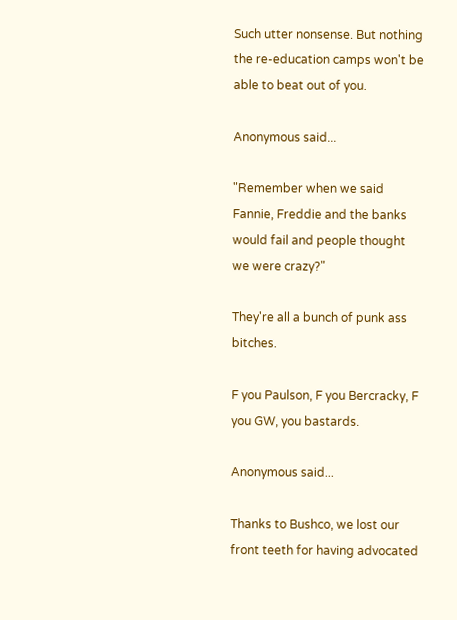Such utter nonsense. But nothing the re-education camps won't be able to beat out of you.

Anonymous said...

"Remember when we said Fannie, Freddie and the banks would fail and people thought we were crazy?"

They're all a bunch of punk ass bitches.

F you Paulson, F you Bercracky, F you GW, you bastards.

Anonymous said...

Thanks to Bushco, we lost our front teeth for having advocated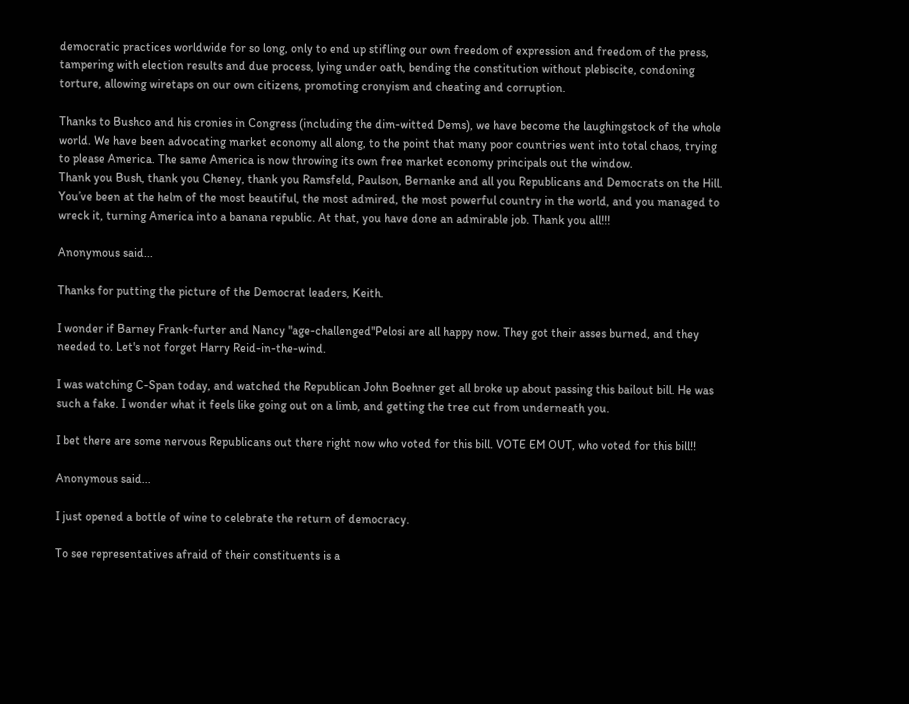democratic practices worldwide for so long, only to end up stifling our own freedom of expression and freedom of the press, tampering with election results and due process, lying under oath, bending the constitution without plebiscite, condoning torture, allowing wiretaps on our own citizens, promoting cronyism and cheating and corruption.

Thanks to Bushco and his cronies in Congress (including the dim-witted Dems), we have become the laughingstock of the whole world. We have been advocating market economy all along, to the point that many poor countries went into total chaos, trying to please America. The same America is now throwing its own free market economy principals out the window.
Thank you Bush, thank you Cheney, thank you Ramsfeld, Paulson, Bernanke and all you Republicans and Democrats on the Hill. You’ve been at the helm of the most beautiful, the most admired, the most powerful country in the world, and you managed to wreck it, turning America into a banana republic. At that, you have done an admirable job. Thank you all!!!

Anonymous said...

Thanks for putting the picture of the Democrat leaders, Keith.

I wonder if Barney Frank-furter and Nancy "age-challenged"Pelosi are all happy now. They got their asses burned, and they needed to. Let's not forget Harry Reid-in-the-wind.

I was watching C-Span today, and watched the Republican John Boehner get all broke up about passing this bailout bill. He was such a fake. I wonder what it feels like going out on a limb, and getting the tree cut from underneath you.

I bet there are some nervous Republicans out there right now who voted for this bill. VOTE EM OUT, who voted for this bill!!

Anonymous said...

I just opened a bottle of wine to celebrate the return of democracy.

To see representatives afraid of their constituents is a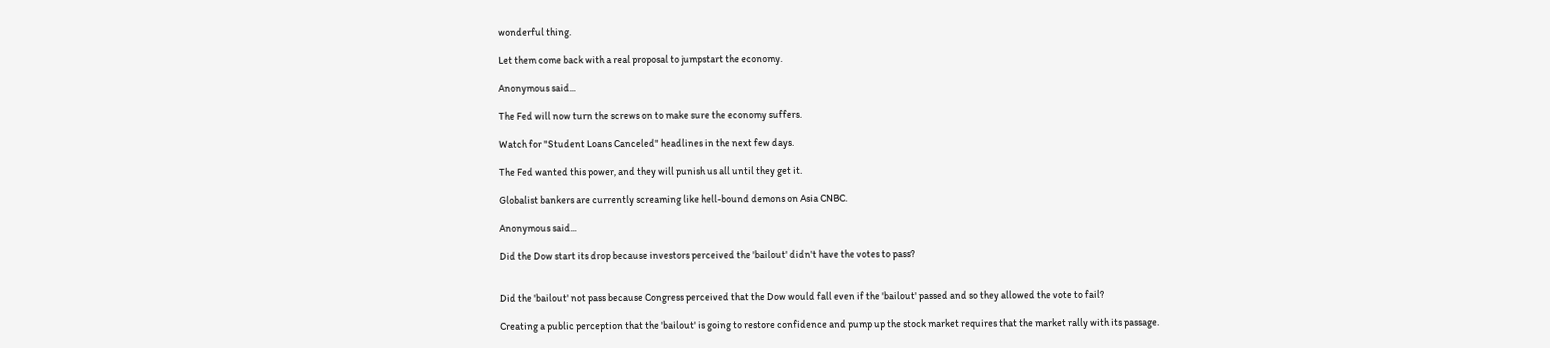wonderful thing.

Let them come back with a real proposal to jumpstart the economy.

Anonymous said...

The Fed will now turn the screws on to make sure the economy suffers.

Watch for "Student Loans Canceled" headlines in the next few days.

The Fed wanted this power, and they will punish us all until they get it.

Globalist bankers are currently screaming like hell-bound demons on Asia CNBC.

Anonymous said...

Did the Dow start its drop because investors perceived the 'bailout' didn't have the votes to pass?


Did the 'bailout' not pass because Congress perceived that the Dow would fall even if the 'bailout' passed and so they allowed the vote to fail?

Creating a public perception that the 'bailout' is going to restore confidence and pump up the stock market requires that the market rally with its passage.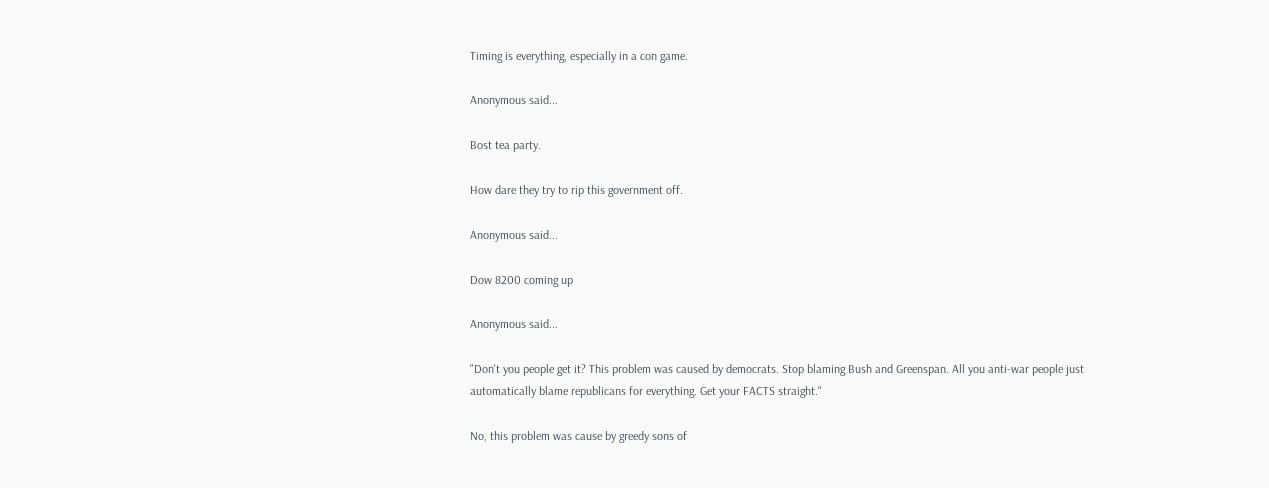Timing is everything, especially in a con game.

Anonymous said...

Bost tea party.

How dare they try to rip this government off.

Anonymous said...

Dow 8200 coming up

Anonymous said...

"Don't you people get it? This problem was caused by democrats. Stop blaming Bush and Greenspan. All you anti-war people just automatically blame republicans for everything. Get your FACTS straight."

No, this problem was cause by greedy sons of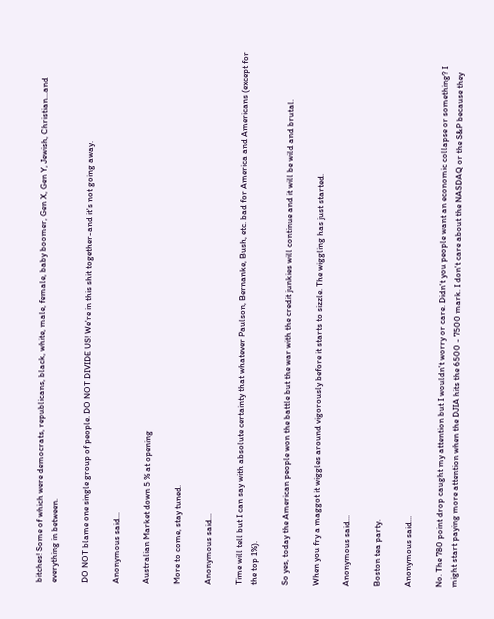bitches! Some of which were democrats, republicans, black, white, male, female, baby boomer, Gen X, Gen Y, Jewish, Christian...and everything in between.

DO NOT blame one single group of people. DO NOT DIVIDE US! We're in this shit together-and it's not going away.

Anonymous said...

Australian Market down 5 % at opening

More to come, stay tuned.

Anonymous said...

Time will tell but I can say with absolute certainty that whatever Paulson, Bernanke, Bush, etc. bad for America and Americans (except for the top 1%).

So yes, today the American people won the battle but the war with the credit junkies will continue and it will be wild and brutal.

When you fry a maggot it wiggles around vigorously before it starts to sizzle. The wiggling has just started.

Anonymous said...

Boston tea party.

Anonymous said...

No. The 780 point drop caught my attention but I wouldn't worry or care. Didn't you people want an economic collapse or something? I might start paying more attention when the DJIA hits the 6500 - 7500 mark. I don't care about the NASDAQ or the S&P because they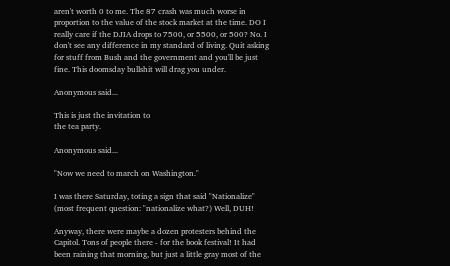aren't worth 0 to me. The 87 crash was much worse in proportion to the value of the stock market at the time. DO I really care if the DJIA drops to 7500, or 5500, or 500? No. I don't see any difference in my standard of living. Quit asking for stuff from Bush and the government and you'll be just fine. This doomsday bullshit will drag you under.

Anonymous said...

This is just the invitation to
the tea party.

Anonymous said...

"Now we need to march on Washington."

I was there Saturday, toting a sign that said "Nationalize" (most frequent question: "nationalize what?) Well, DUH!

Anyway, there were maybe a dozen protesters behind the Capitol. Tons of people there - for the book festival! It had been raining that morning, but just a little gray most of the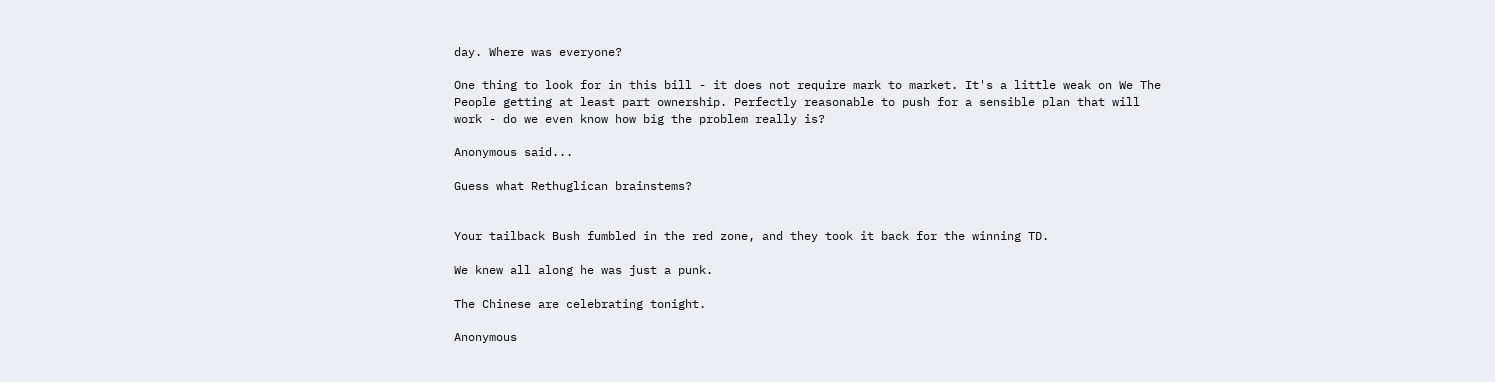day. Where was everyone?

One thing to look for in this bill - it does not require mark to market. It's a little weak on We The People getting at least part ownership. Perfectly reasonable to push for a sensible plan that will work - do we even know how big the problem really is?

Anonymous said...

Guess what Rethuglican brainstems?


Your tailback Bush fumbled in the red zone, and they took it back for the winning TD.

We knew all along he was just a punk.

The Chinese are celebrating tonight.

Anonymous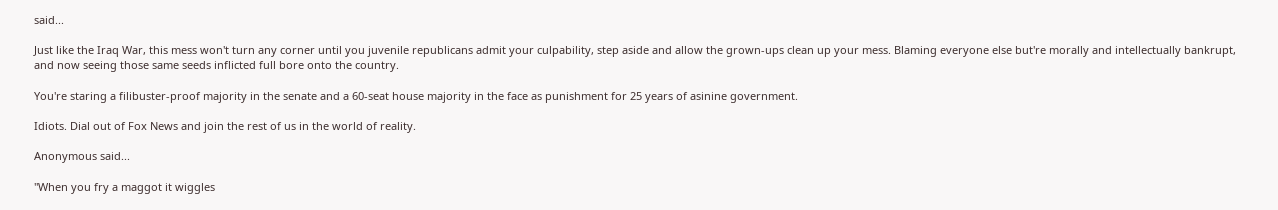said...

Just like the Iraq War, this mess won't turn any corner until you juvenile republicans admit your culpability, step aside and allow the grown-ups clean up your mess. Blaming everyone else but're morally and intellectually bankrupt, and now seeing those same seeds inflicted full bore onto the country.

You're staring a filibuster-proof majority in the senate and a 60-seat house majority in the face as punishment for 25 years of asinine government.

Idiots. Dial out of Fox News and join the rest of us in the world of reality.

Anonymous said...

"When you fry a maggot it wiggles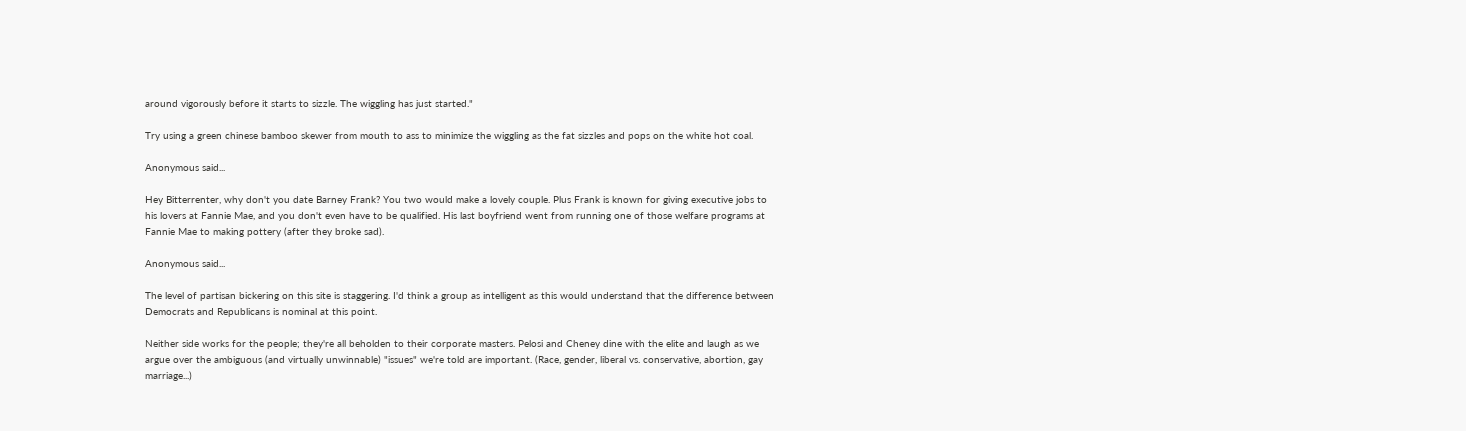around vigorously before it starts to sizzle. The wiggling has just started."

Try using a green chinese bamboo skewer from mouth to ass to minimize the wiggling as the fat sizzles and pops on the white hot coal.

Anonymous said...

Hey Bitterrenter, why don't you date Barney Frank? You two would make a lovely couple. Plus Frank is known for giving executive jobs to his lovers at Fannie Mae, and you don't even have to be qualified. His last boyfriend went from running one of those welfare programs at Fannie Mae to making pottery (after they broke sad).

Anonymous said...

The level of partisan bickering on this site is staggering. I'd think a group as intelligent as this would understand that the difference between Democrats and Republicans is nominal at this point.

Neither side works for the people; they're all beholden to their corporate masters. Pelosi and Cheney dine with the elite and laugh as we argue over the ambiguous (and virtually unwinnable) "issues" we're told are important. (Race, gender, liberal vs. conservative, abortion, gay marriage...)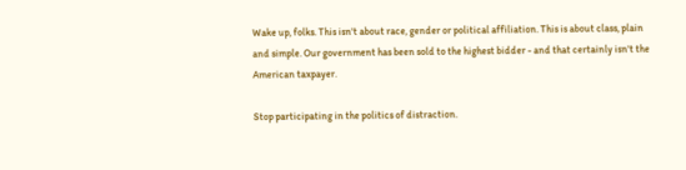Wake up, folks. This isn't about race, gender or political affiliation. This is about class, plain and simple. Our government has been sold to the highest bidder - and that certainly isn't the American taxpayer.

Stop participating in the politics of distraction.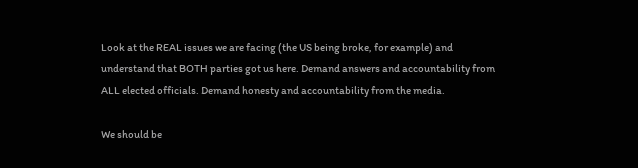Look at the REAL issues we are facing (the US being broke, for example) and understand that BOTH parties got us here. Demand answers and accountability from ALL elected officials. Demand honesty and accountability from the media.

We should be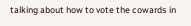talking about how to vote the cowards in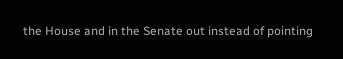the House and in the Senate out instead of pointing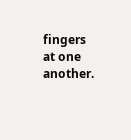fingers at one another.